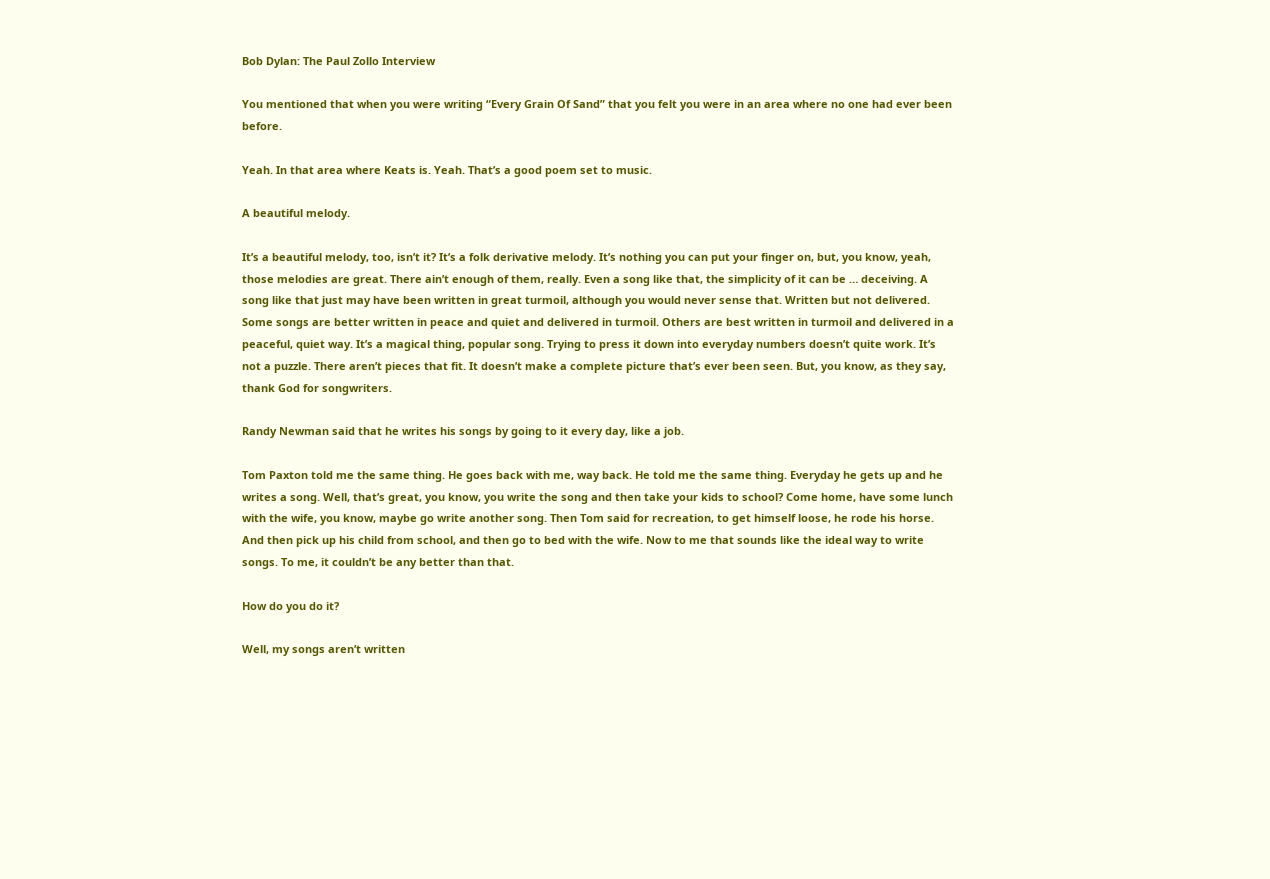Bob Dylan: The Paul Zollo Interview

You mentioned that when you were writing “Every Grain Of Sand” that you felt you were in an area where no one had ever been before.

Yeah. In that area where Keats is. Yeah. That’s a good poem set to music.

A beautiful melody.

It’s a beautiful melody, too, isn’t it? It’s a folk derivative melody. It’s nothing you can put your finger on, but, you know, yeah, those melodies are great. There ain’t enough of them, really. Even a song like that, the simplicity of it can be … deceiving. A song like that just may have been written in great turmoil, although you would never sense that. Written but not delivered. Some songs are better written in peace and quiet and delivered in turmoil. Others are best written in turmoil and delivered in a peaceful, quiet way. It’s a magical thing, popular song. Trying to press it down into everyday numbers doesn’t quite work. It’s not a puzzle. There aren’t pieces that fit. It doesn’t make a complete picture that’s ever been seen. But, you know, as they say, thank God for songwriters.

Randy Newman said that he writes his songs by going to it every day, like a job.

Tom Paxton told me the same thing. He goes back with me, way back. He told me the same thing. Everyday he gets up and he writes a song. Well, that’s great, you know, you write the song and then take your kids to school? Come home, have some lunch with the wife, you know, maybe go write another song. Then Tom said for recreation, to get himself loose, he rode his horse. And then pick up his child from school, and then go to bed with the wife. Now to me that sounds like the ideal way to write songs. To me, it couldn’t be any better than that.

How do you do it?

Well, my songs aren’t written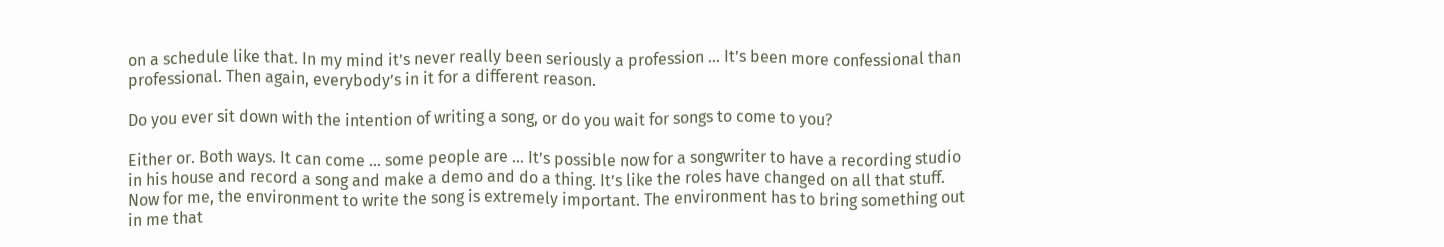on a schedule like that. In my mind it’s never really been seriously a profession … It’s been more confessional than professional. Then again, everybody’s in it for a different reason.

Do you ever sit down with the intention of writing a song, or do you wait for songs to come to you?

Either or. Both ways. It can come … some people are … It’s possible now for a songwriter to have a recording studio in his house and record a song and make a demo and do a thing. It’s like the roles have changed on all that stuff. Now for me, the environment to write the song is extremely important. The environment has to bring something out in me that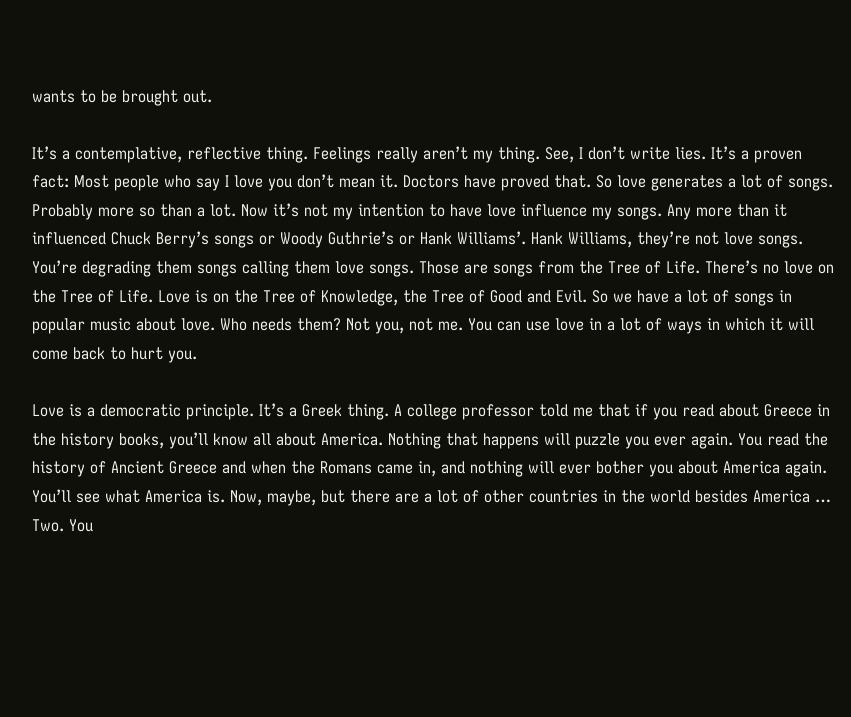wants to be brought out.

It’s a contemplative, reflective thing. Feelings really aren’t my thing. See, I don’t write lies. It’s a proven fact: Most people who say I love you don’t mean it. Doctors have proved that. So love generates a lot of songs. Probably more so than a lot. Now it’s not my intention to have love influence my songs. Any more than it influenced Chuck Berry’s songs or Woody Guthrie’s or Hank Williams’. Hank Williams, they’re not love songs. You’re degrading them songs calling them love songs. Those are songs from the Tree of Life. There’s no love on the Tree of Life. Love is on the Tree of Knowledge, the Tree of Good and Evil. So we have a lot of songs in popular music about love. Who needs them? Not you, not me. You can use love in a lot of ways in which it will come back to hurt you.

Love is a democratic principle. It’s a Greek thing. A college professor told me that if you read about Greece in the history books, you’ll know all about America. Nothing that happens will puzzle you ever again. You read the history of Ancient Greece and when the Romans came in, and nothing will ever bother you about America again. You’ll see what America is. Now, maybe, but there are a lot of other countries in the world besides America … Two. You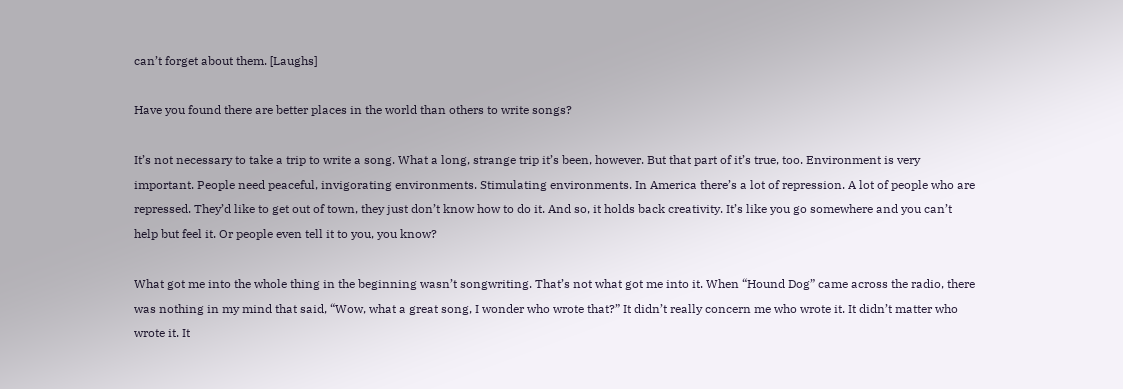can’t forget about them. [Laughs]

Have you found there are better places in the world than others to write songs?

It’s not necessary to take a trip to write a song. What a long, strange trip it’s been, however. But that part of it’s true, too. Environment is very important. People need peaceful, invigorating environments. Stimulating environments. In America there’s a lot of repression. A lot of people who are repressed. They’d like to get out of town, they just don’t know how to do it. And so, it holds back creativity. It’s like you go somewhere and you can’t help but feel it. Or people even tell it to you, you know?

What got me into the whole thing in the beginning wasn’t songwriting. That’s not what got me into it. When “Hound Dog” came across the radio, there was nothing in my mind that said, “Wow, what a great song, I wonder who wrote that?” It didn’t really concern me who wrote it. It didn’t matter who wrote it. It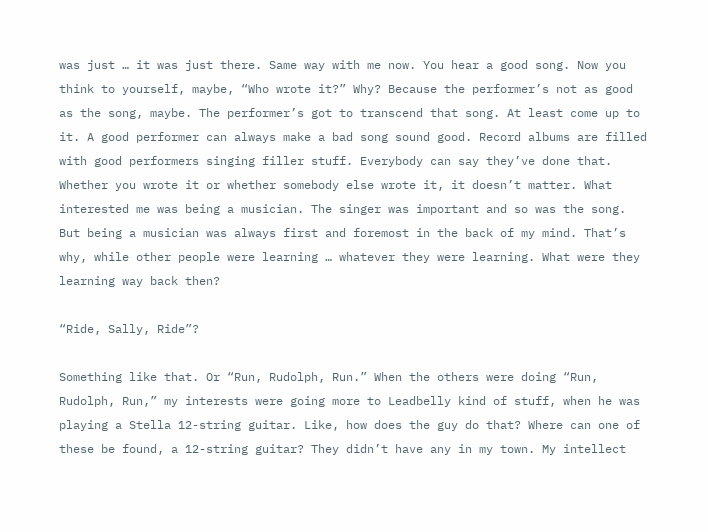was just … it was just there. Same way with me now. You hear a good song. Now you think to yourself, maybe, “Who wrote it?” Why? Because the performer’s not as good as the song, maybe. The performer’s got to transcend that song. At least come up to it. A good performer can always make a bad song sound good. Record albums are filled with good performers singing filler stuff. Everybody can say they’ve done that. Whether you wrote it or whether somebody else wrote it, it doesn’t matter. What interested me was being a musician. The singer was important and so was the song. But being a musician was always first and foremost in the back of my mind. That’s why, while other people were learning … whatever they were learning. What were they learning way back then?

“Ride, Sally, Ride”?

Something like that. Or “Run, Rudolph, Run.” When the others were doing “Run, Rudolph, Run,” my interests were going more to Leadbelly kind of stuff, when he was playing a Stella 12-string guitar. Like, how does the guy do that? Where can one of these be found, a 12-string guitar? They didn’t have any in my town. My intellect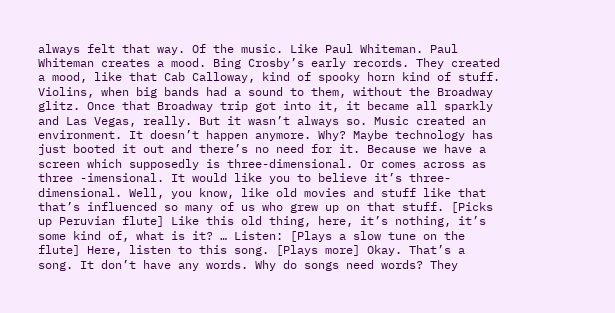always felt that way. Of the music. Like Paul Whiteman. Paul Whiteman creates a mood. Bing Crosby’s early records. They created a mood, like that Cab Calloway, kind of spooky horn kind of stuff. Violins, when big bands had a sound to them, without the Broadway glitz. Once that Broadway trip got into it, it became all sparkly and Las Vegas, really. But it wasn’t always so. Music created an environment. It doesn’t happen anymore. Why? Maybe technology has just booted it out and there’s no need for it. Because we have a screen which supposedly is three-dimensional. Or comes across as three -imensional. It would like you to believe it’s three-dimensional. Well, you know, like old movies and stuff like that that’s influenced so many of us who grew up on that stuff. [Picks up Peruvian flute] Like this old thing, here, it’s nothing, it’s some kind of, what is it? … Listen: [Plays a slow tune on the flute] Here, listen to this song. [Plays more] Okay. That’s a song. It don’t have any words. Why do songs need words? They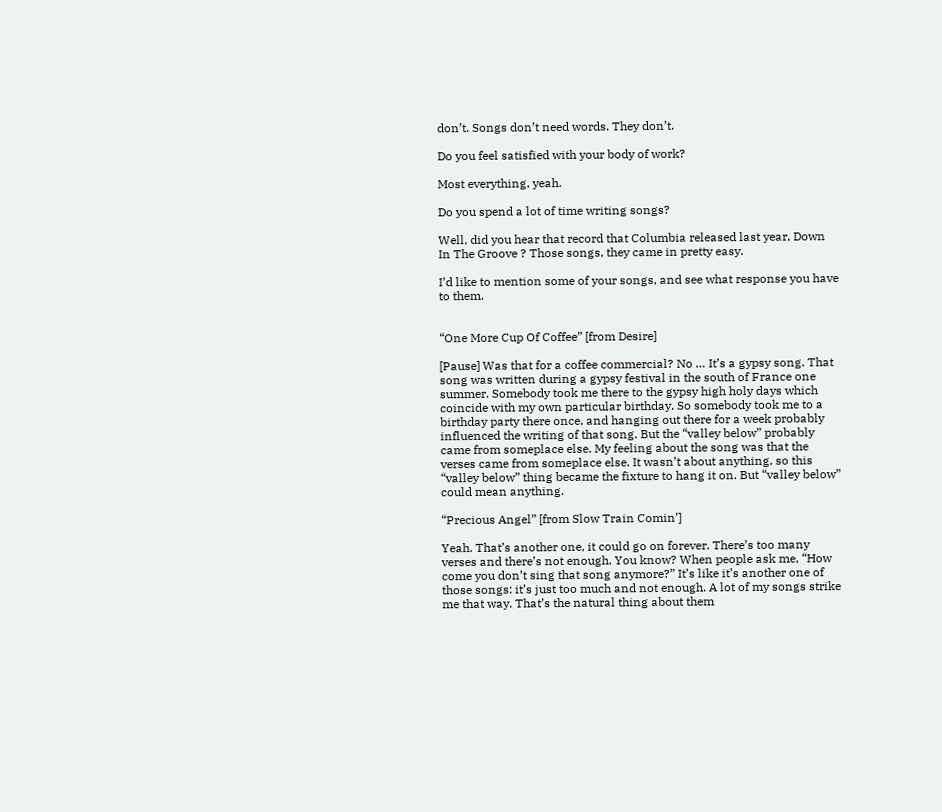don’t. Songs don’t need words. They don’t.

Do you feel satisfied with your body of work?

Most everything, yeah.

Do you spend a lot of time writing songs?

Well, did you hear that record that Columbia released last year, Down In The Groove ? Those songs, they came in pretty easy.

I’d like to mention some of your songs, and see what response you have to them.


“One More Cup Of Coffee” [from Desire]

[Pause] Was that for a coffee commercial? No … It’s a gypsy song. That song was written during a gypsy festival in the south of France one summer. Somebody took me there to the gypsy high holy days which coincide with my own particular birthday. So somebody took me to a birthday party there once, and hanging out there for a week probably influenced the writing of that song. But the “valley below” probably came from someplace else. My feeling about the song was that the verses came from someplace else. It wasn’t about anything, so this “valley below” thing became the fixture to hang it on. But “valley below” could mean anything.

“Precious Angel” [from Slow Train Comin’]

Yeah. That’s another one, it could go on forever. There’s too many verses and there’s not enough. You know? When people ask me, “How come you don’t sing that song anymore?” It’s like it’s another one of those songs: it’s just too much and not enough. A lot of my songs strike me that way. That’s the natural thing about them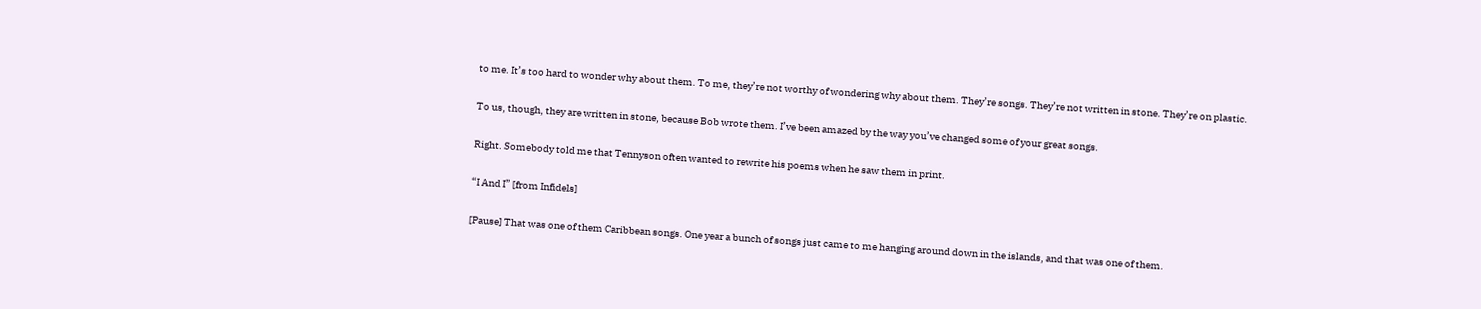to me. It’s too hard to wonder why about them. To me, they’re not worthy of wondering why about them. They’re songs. They’re not written in stone. They’re on plastic.

To us, though, they are written in stone, because Bob wrote them. I’ve been amazed by the way you’ve changed some of your great songs.

Right. Somebody told me that Tennyson often wanted to rewrite his poems when he saw them in print.

“I And I” [from Infidels]

[Pause] That was one of them Caribbean songs. One year a bunch of songs just came to me hanging around down in the islands, and that was one of them.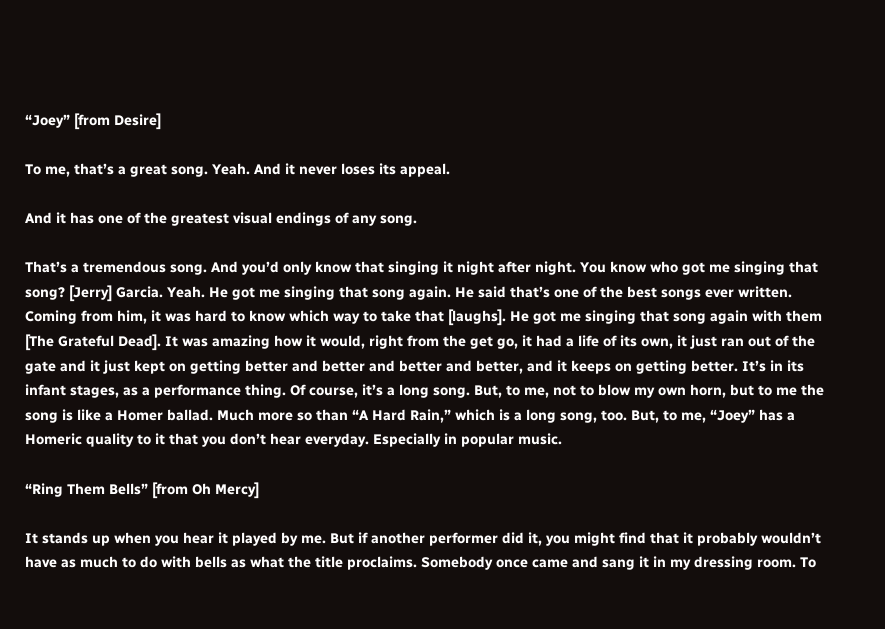“Joey” [from Desire]

To me, that’s a great song. Yeah. And it never loses its appeal.

And it has one of the greatest visual endings of any song.

That’s a tremendous song. And you’d only know that singing it night after night. You know who got me singing that song? [Jerry] Garcia. Yeah. He got me singing that song again. He said that’s one of the best songs ever written. Coming from him, it was hard to know which way to take that [laughs]. He got me singing that song again with them [The Grateful Dead]. It was amazing how it would, right from the get go, it had a life of its own, it just ran out of the gate and it just kept on getting better and better and better and better, and it keeps on getting better. It’s in its infant stages, as a performance thing. Of course, it’s a long song. But, to me, not to blow my own horn, but to me the song is like a Homer ballad. Much more so than “A Hard Rain,” which is a long song, too. But, to me, “Joey” has a Homeric quality to it that you don’t hear everyday. Especially in popular music.

“Ring Them Bells” [from Oh Mercy]

It stands up when you hear it played by me. But if another performer did it, you might find that it probably wouldn’t have as much to do with bells as what the title proclaims. Somebody once came and sang it in my dressing room. To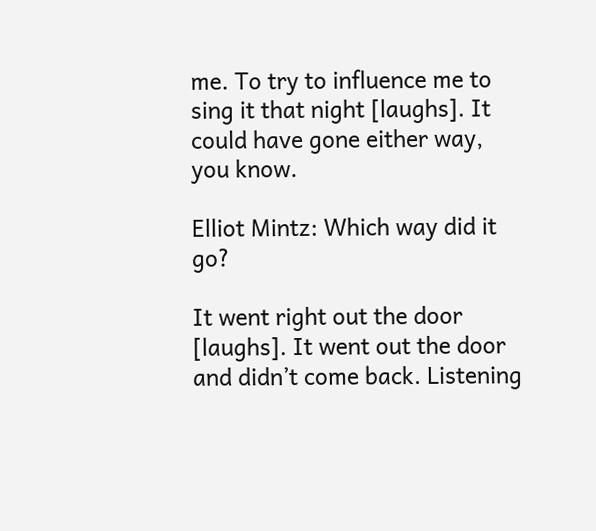me. To try to influence me to sing it that night [laughs]. It could have gone either way, you know.

Elliot Mintz: Which way did it go?

It went right out the door [laughs]. It went out the door and didn’t come back. Listening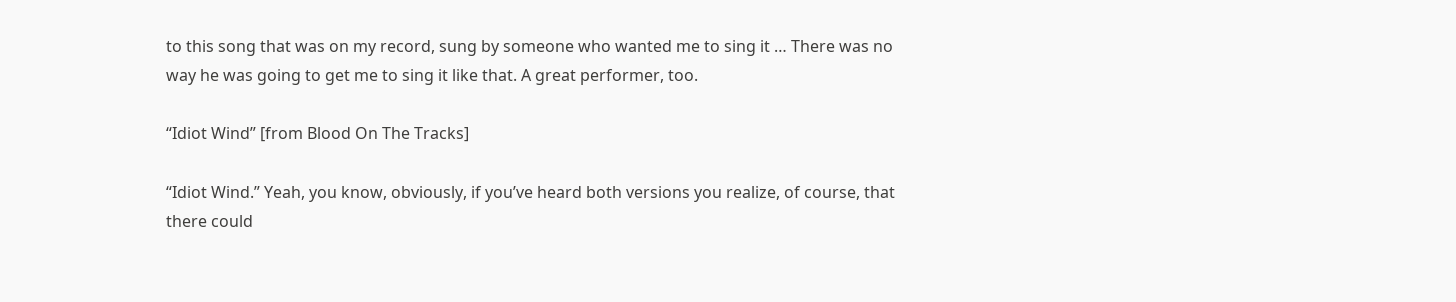to this song that was on my record, sung by someone who wanted me to sing it … There was no way he was going to get me to sing it like that. A great performer, too.

“Idiot Wind” [from Blood On The Tracks]

“Idiot Wind.” Yeah, you know, obviously, if you’ve heard both versions you realize, of course, that there could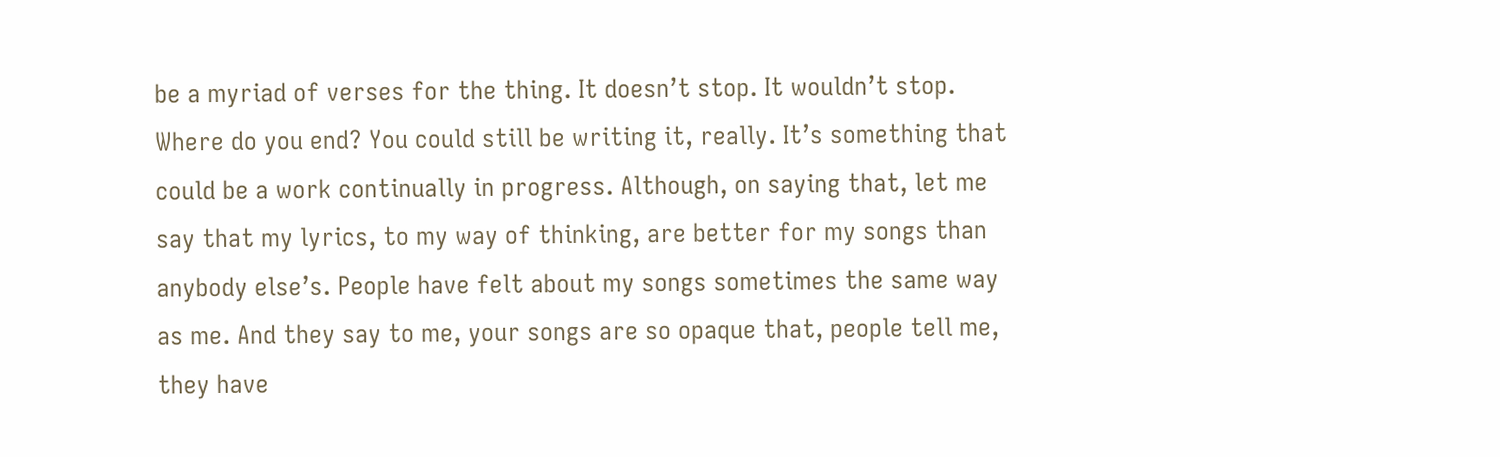be a myriad of verses for the thing. It doesn’t stop. It wouldn’t stop. Where do you end? You could still be writing it, really. It’s something that could be a work continually in progress. Although, on saying that, let me say that my lyrics, to my way of thinking, are better for my songs than anybody else’s. People have felt about my songs sometimes the same way as me. And they say to me, your songs are so opaque that, people tell me, they have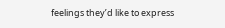feelings they’d like to express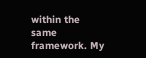within the same framework. My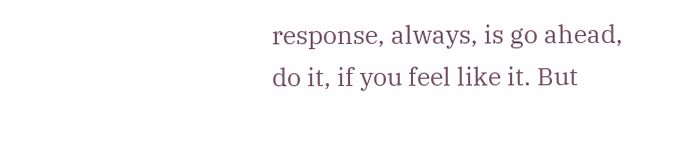response, always, is go ahead, do it, if you feel like it. But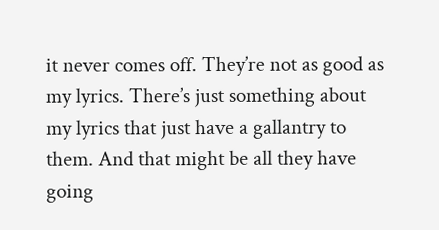it never comes off. They’re not as good as my lyrics. There’s just something about my lyrics that just have a gallantry to them. And that might be all they have going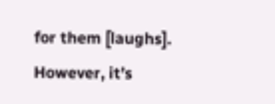for them [laughs]. However, it’s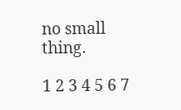no small thing.

1 2 3 4 5 6 7